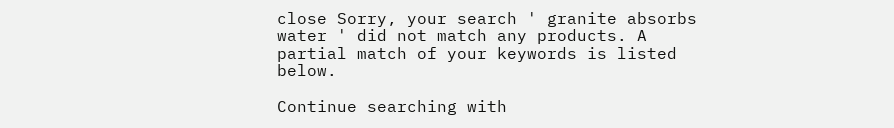close Sorry, your search ' granite absorbs water ' did not match any products. A partial match of your keywords is listed below.

Continue searching with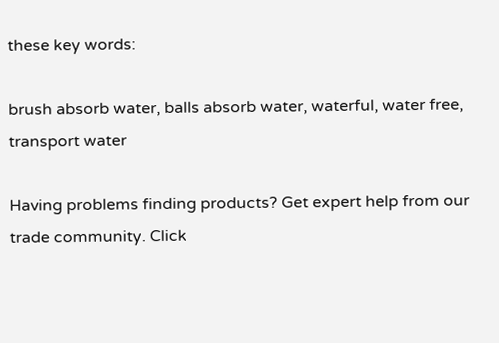these key words:

brush absorb water, balls absorb water, waterful, water free, transport water

Having problems finding products? Get expert help from our trade community. Click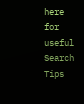here for useful Search Tips